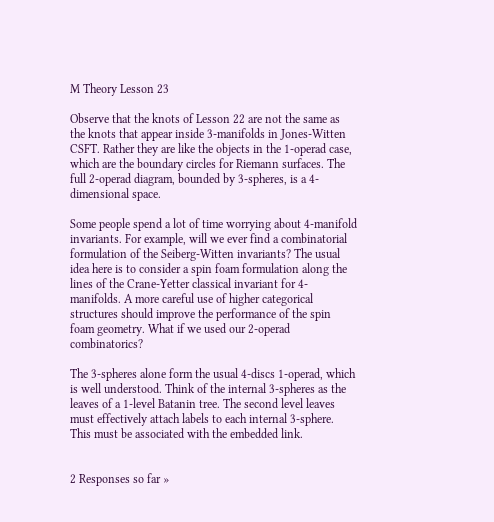M Theory Lesson 23

Observe that the knots of Lesson 22 are not the same as the knots that appear inside 3-manifolds in Jones-Witten CSFT. Rather they are like the objects in the 1-operad case, which are the boundary circles for Riemann surfaces. The full 2-operad diagram, bounded by 3-spheres, is a 4-dimensional space.

Some people spend a lot of time worrying about 4-manifold invariants. For example, will we ever find a combinatorial formulation of the Seiberg-Witten invariants? The usual idea here is to consider a spin foam formulation along the lines of the Crane-Yetter classical invariant for 4-manifolds. A more careful use of higher categorical structures should improve the performance of the spin foam geometry. What if we used our 2-operad combinatorics?

The 3-spheres alone form the usual 4-discs 1-operad, which is well understood. Think of the internal 3-spheres as the leaves of a 1-level Batanin tree. The second level leaves must effectively attach labels to each internal 3-sphere. This must be associated with the embedded link.


2 Responses so far »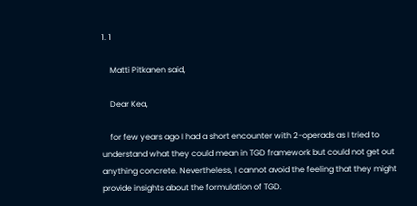1. 1

    Matti Pitkanen said,

    Dear Kea,

    for few years ago I had a short encounter with 2-operads as I tried to understand what they could mean in TGD framework but could not get out anything concrete. Nevertheless, I cannot avoid the feeling that they might provide insights about the formulation of TGD.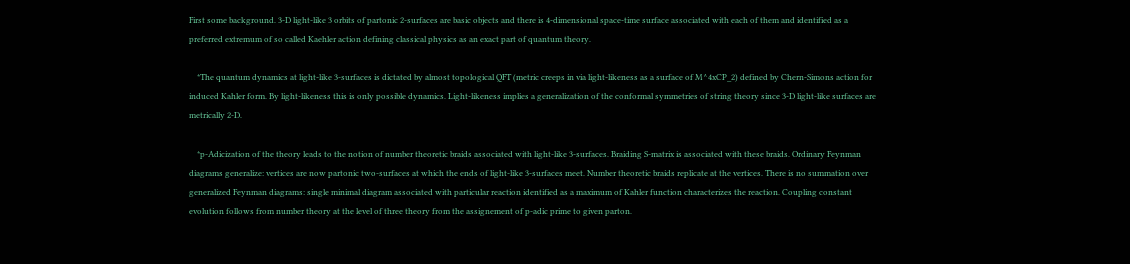First some background. 3-D light-like 3 orbits of partonic 2-surfaces are basic objects and there is 4-dimensional space-time surface associated with each of them and identified as a preferred extremum of so called Kaehler action defining classical physics as an exact part of quantum theory.

    *The quantum dynamics at light-like 3-surfaces is dictated by almost topological QFT (metric creeps in via light-likeness as a surface of M^4xCP_2) defined by Chern-Simons action for induced Kahler form. By light-likeness this is only possible dynamics. Light-likeness implies a generalization of the conformal symmetries of string theory since 3-D light-like surfaces are metrically 2-D.

    *p-Adicization of the theory leads to the notion of number theoretic braids associated with light-like 3-surfaces. Braiding S-matrix is associated with these braids. Ordinary Feynman diagrams generalize: vertices are now partonic two-surfaces at which the ends of light-like 3-surfaces meet. Number theoretic braids replicate at the vertices. There is no summation over generalized Feynman diagrams: single minimal diagram associated with particular reaction identified as a maximum of Kahler function characterizes the reaction. Coupling constant evolution follows from number theory at the level of three theory from the assignement of p-adic prime to given parton.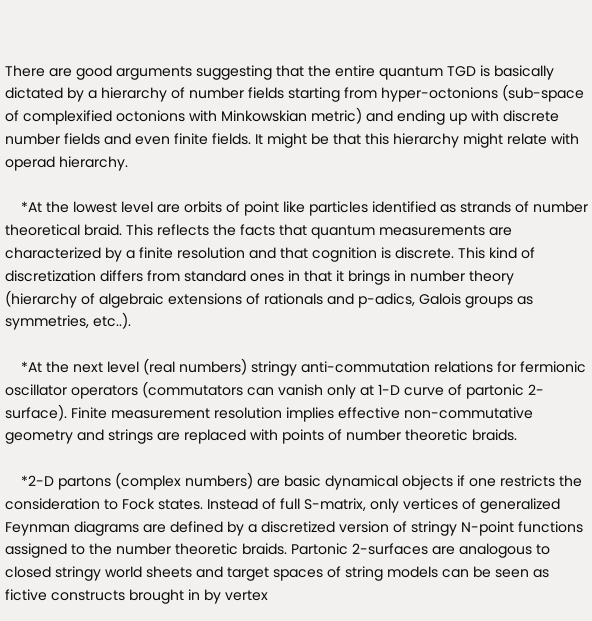There are good arguments suggesting that the entire quantum TGD is basically dictated by a hierarchy of number fields starting from hyper-octonions (sub-space of complexified octonions with Minkowskian metric) and ending up with discrete number fields and even finite fields. It might be that this hierarchy might relate with operad hierarchy.

    *At the lowest level are orbits of point like particles identified as strands of number theoretical braid. This reflects the facts that quantum measurements are characterized by a finite resolution and that cognition is discrete. This kind of discretization differs from standard ones in that it brings in number theory (hierarchy of algebraic extensions of rationals and p-adics, Galois groups as symmetries, etc..).

    *At the next level (real numbers) stringy anti-commutation relations for fermionic oscillator operators (commutators can vanish only at 1-D curve of partonic 2-surface). Finite measurement resolution implies effective non-commutative geometry and strings are replaced with points of number theoretic braids.

    *2-D partons (complex numbers) are basic dynamical objects if one restricts the consideration to Fock states. Instead of full S-matrix, only vertices of generalized Feynman diagrams are defined by a discretized version of stringy N-point functions assigned to the number theoretic braids. Partonic 2-surfaces are analogous to closed stringy world sheets and target spaces of string models can be seen as fictive constructs brought in by vertex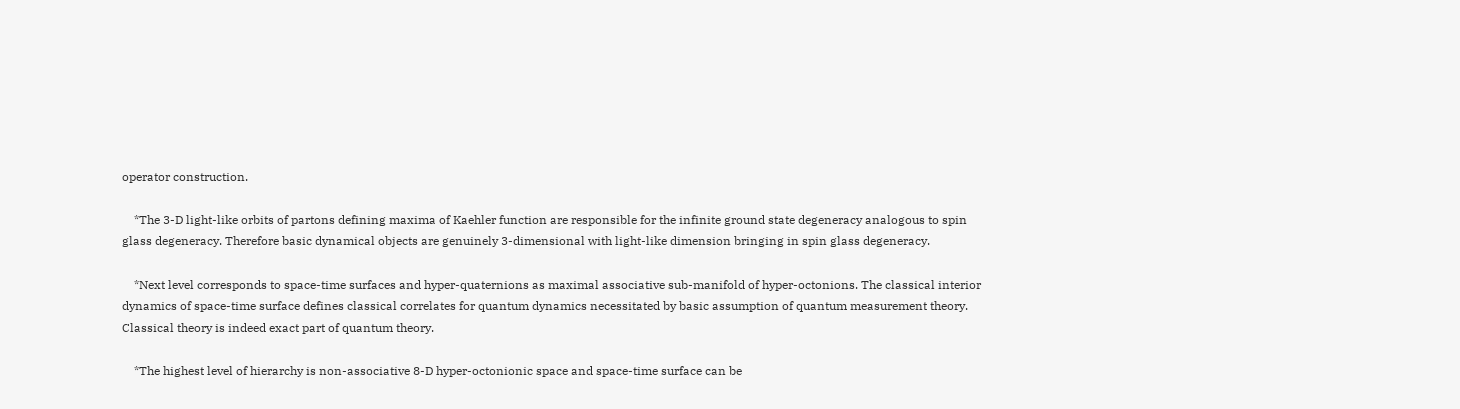operator construction.

    *The 3-D light-like orbits of partons defining maxima of Kaehler function are responsible for the infinite ground state degeneracy analogous to spin glass degeneracy. Therefore basic dynamical objects are genuinely 3-dimensional with light-like dimension bringing in spin glass degeneracy.

    *Next level corresponds to space-time surfaces and hyper-quaternions as maximal associative sub-manifold of hyper-octonions. The classical interior dynamics of space-time surface defines classical correlates for quantum dynamics necessitated by basic assumption of quantum measurement theory. Classical theory is indeed exact part of quantum theory.

    *The highest level of hierarchy is non-associative 8-D hyper-octonionic space and space-time surface can be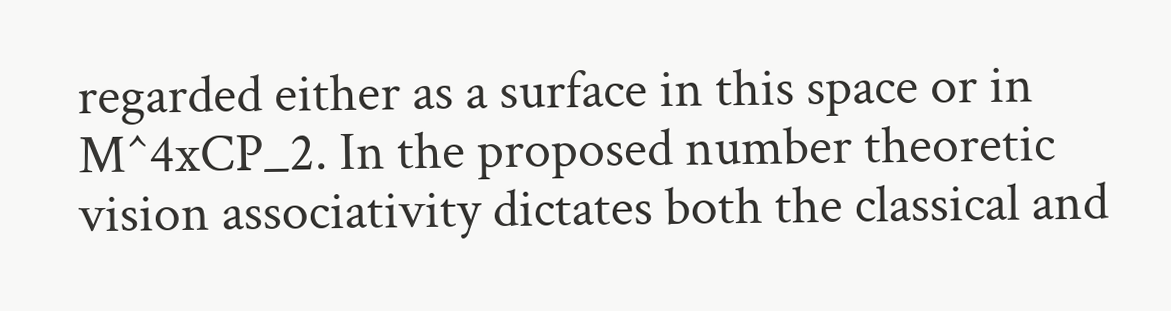regarded either as a surface in this space or in M^4xCP_2. In the proposed number theoretic vision associativity dictates both the classical and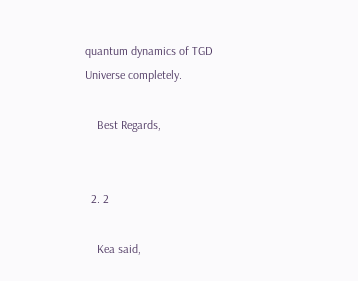quantum dynamics of TGD Universe completely.

    Best Regards,


  2. 2

    Kea said,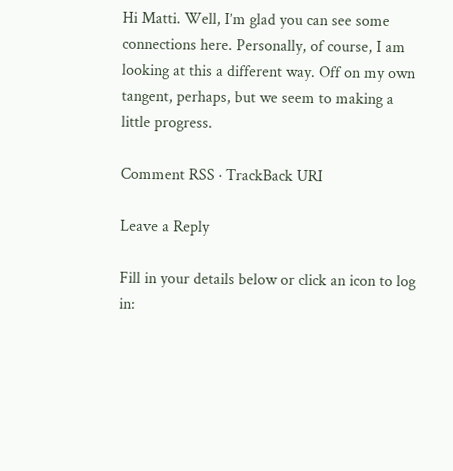Hi Matti. Well, I’m glad you can see some connections here. Personally, of course, I am looking at this a different way. Off on my own tangent, perhaps, but we seem to making a little progress.

Comment RSS · TrackBack URI

Leave a Reply

Fill in your details below or click an icon to log in: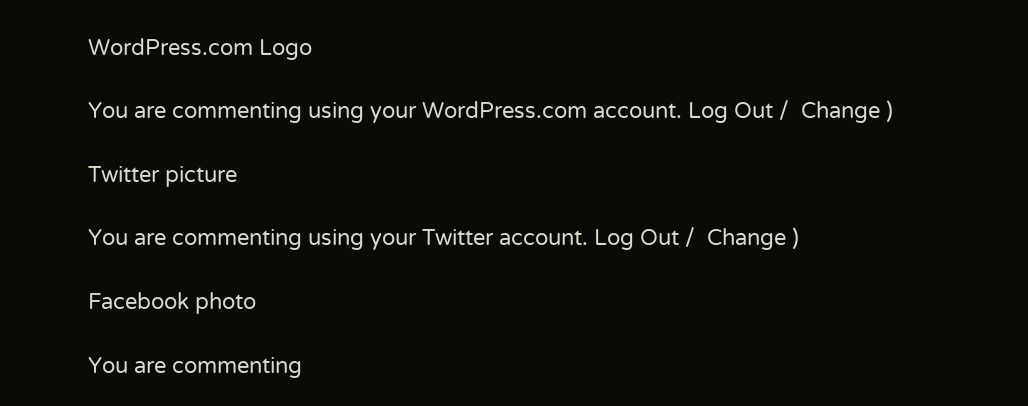WordPress.com Logo

You are commenting using your WordPress.com account. Log Out /  Change )

Twitter picture

You are commenting using your Twitter account. Log Out /  Change )

Facebook photo

You are commenting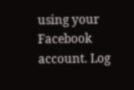using your Facebook account. Log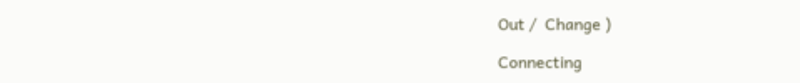Out /  Change )

Connecting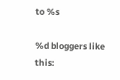to %s

%d bloggers like this: